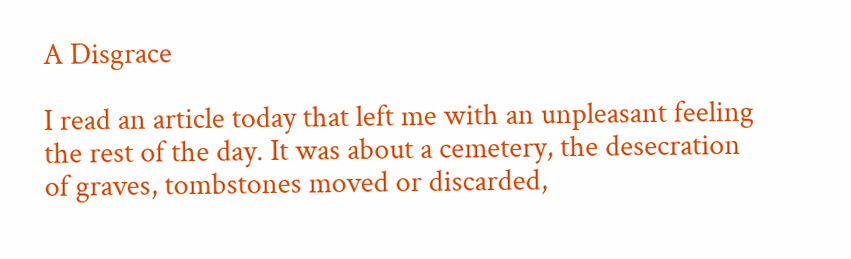A Disgrace

I read an article today that left me with an unpleasant feeling the rest of the day. It was about a cemetery, the desecration of graves, tombstones moved or discarded,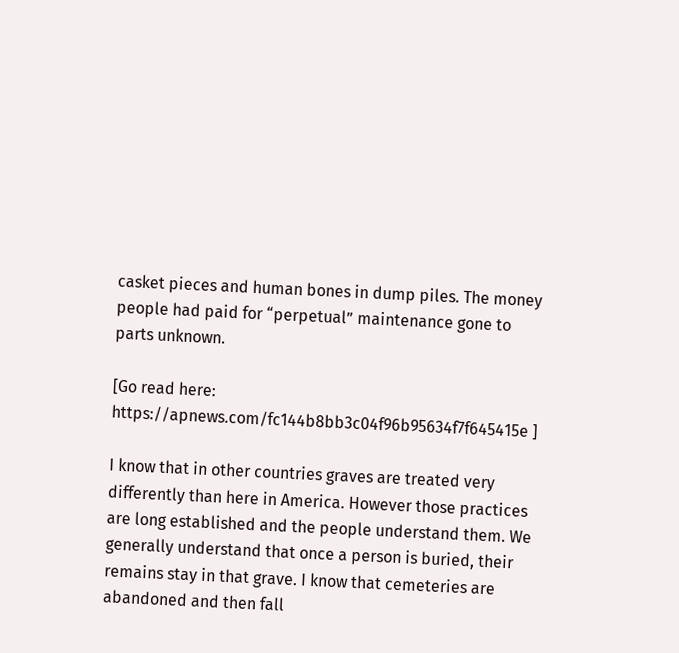casket pieces and human bones in dump piles. The money people had paid for “perpetual” maintenance gone to parts unknown.

[Go read here:  https://apnews.com/fc144b8bb3c04f96b95634f7f645415e ]

I know that in other countries graves are treated very differently than here in America. However those practices are long established and the people understand them. We generally understand that once a person is buried, their remains stay in that grave. I know that cemeteries are abandoned and then fall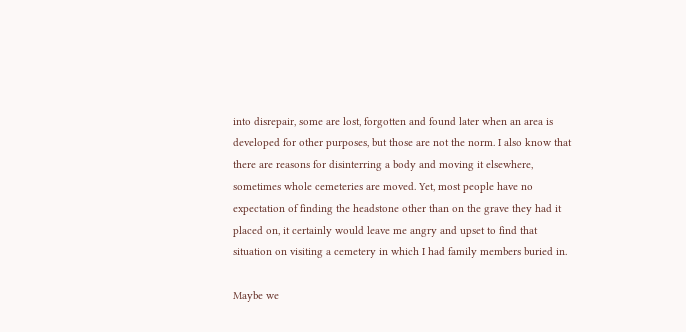into disrepair, some are lost, forgotten and found later when an area is developed for other purposes, but those are not the norm. I also know that there are reasons for disinterring a body and moving it elsewhere, sometimes whole cemeteries are moved. Yet, most people have no expectation of finding the headstone other than on the grave they had it placed on, it certainly would leave me angry and upset to find that situation on visiting a cemetery in which I had family members buried in.

Maybe we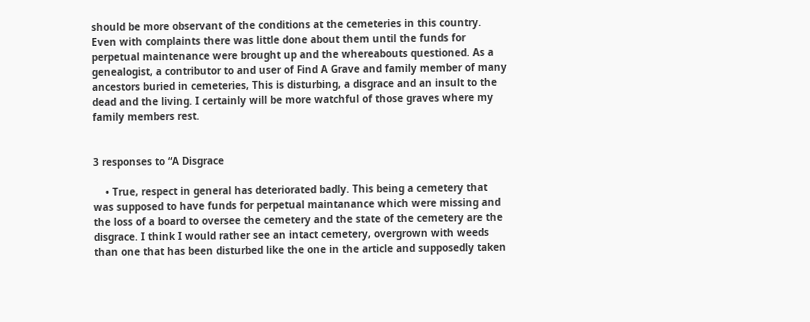should be more observant of the conditions at the cemeteries in this country. Even with complaints there was little done about them until the funds for perpetual maintenance were brought up and the whereabouts questioned. As a genealogist, a contributor to and user of Find A Grave and family member of many ancestors buried in cemeteries, This is disturbing, a disgrace and an insult to the dead and the living. I certainly will be more watchful of those graves where my family members rest.


3 responses to “A Disgrace

    • True, respect in general has deteriorated badly. This being a cemetery that was supposed to have funds for perpetual maintanance which were missing and the loss of a board to oversee the cemetery and the state of the cemetery are the disgrace. I think I would rather see an intact cemetery, overgrown with weeds than one that has been disturbed like the one in the article and supposedly taken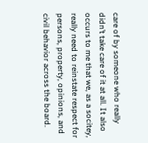care of by someone who really didn’t take care of it at all. It also occurs to me that we, as a socitey, really need to reinstate respect for persons, property, opinions, and civil behavior across the board.